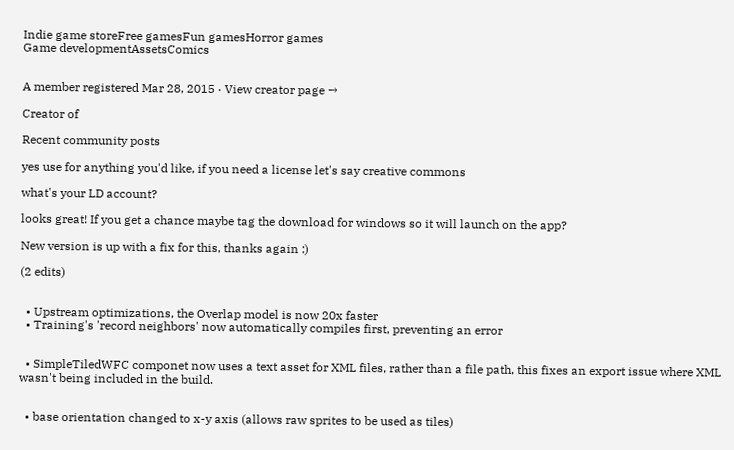Indie game storeFree gamesFun gamesHorror games
Game developmentAssetsComics


A member registered Mar 28, 2015 · View creator page →

Creator of

Recent community posts

yes use for anything you'd like, if you need a license let's say creative commons

what's your LD account?

looks great! If you get a chance maybe tag the download for windows so it will launch on the app?

New version is up with a fix for this, thanks again :)

(2 edits)


  • Upstream optimizations, the Overlap model is now 20x faster
  • Training's 'record neighbors' now automatically compiles first, preventing an error


  • SimpleTiledWFC componet now uses a text asset for XML files, rather than a file path, this fixes an export issue where XML wasn't being included in the build.


  • base orientation changed to x-y axis (allows raw sprites to be used as tiles)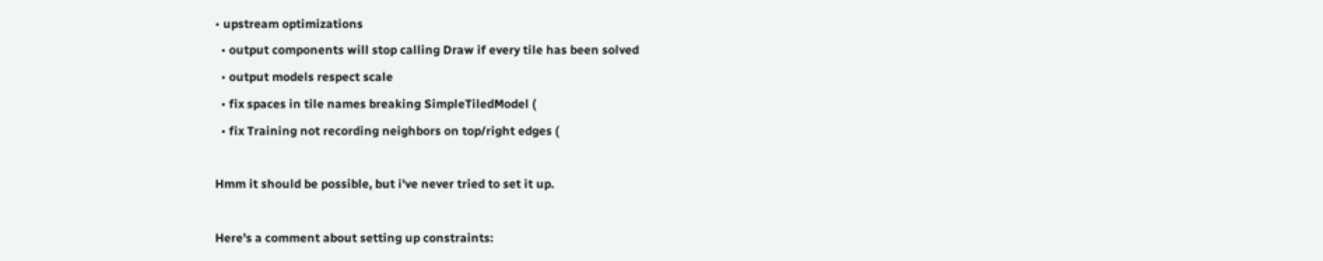• upstream optimizations
  • output components will stop calling Draw if every tile has been solved
  • output models respect scale
  • fix spaces in tile names breaking SimpleTiledModel (
  • fix Training not recording neighbors on top/right edges (

Hmm it should be possible, but i've never tried to set it up.

Here's a comment about setting up constraints: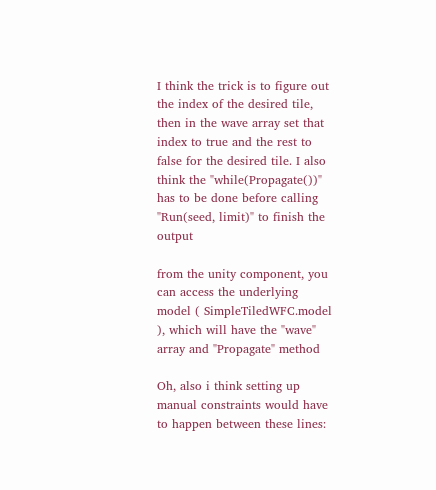I think the trick is to figure out the index of the desired tile, then in the wave array set that index to true and the rest to false for the desired tile. I also think the "while(Propagate())" has to be done before calling  "Run(seed, limit)" to finish the output

from the unity component, you can access the underlying model ( SimpleTiledWFC.model ), which will have the "wave" array and "Propagate" method

Oh, also i think setting up manual constraints would have to happen between these lines: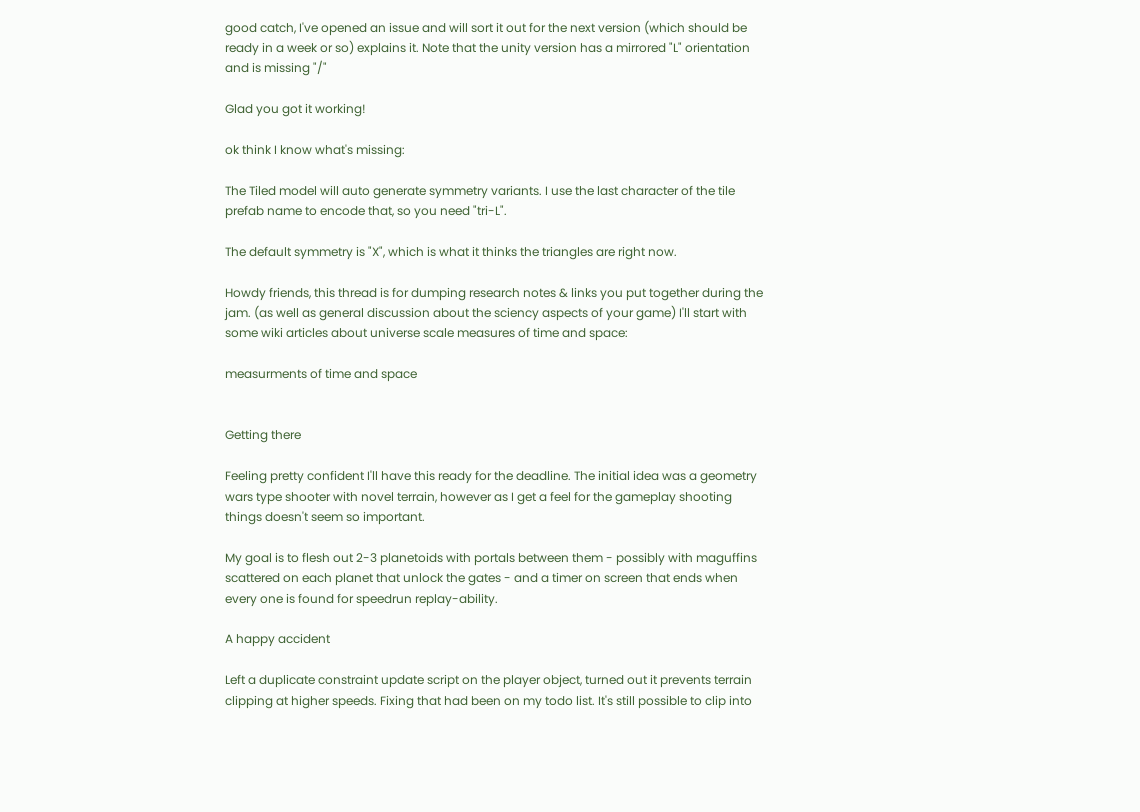good catch, I've opened an issue and will sort it out for the next version (which should be ready in a week or so) explains it. Note that the unity version has a mirrored "L" orientation and is missing "/"

Glad you got it working!

ok think I know what's missing:

The Tiled model will auto generate symmetry variants. I use the last character of the tile prefab name to encode that, so you need "tri-L".

The default symmetry is "X", which is what it thinks the triangles are right now.

Howdy friends, this thread is for dumping research notes & links you put together during the jam. (as well as general discussion about the sciency aspects of your game) I'll start with some wiki articles about universe scale measures of time and space:

measurments of time and space


Getting there

Feeling pretty confident I'll have this ready for the deadline. The initial idea was a geometry wars type shooter with novel terrain, however as I get a feel for the gameplay shooting things doesn't seem so important.

My goal is to flesh out 2-3 planetoids with portals between them - possibly with maguffins scattered on each planet that unlock the gates - and a timer on screen that ends when every one is found for speedrun replay-ability.

A happy accident

Left a duplicate constraint update script on the player object, turned out it prevents terrain clipping at higher speeds. Fixing that had been on my todo list. It's still possible to clip into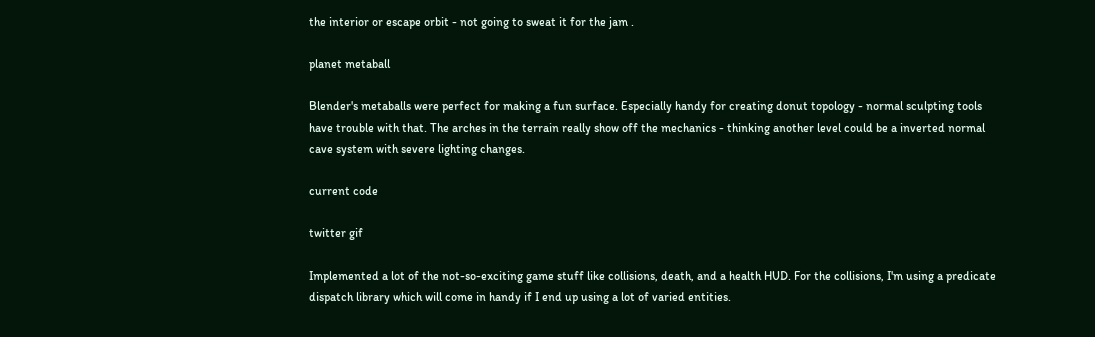the interior or escape orbit - not going to sweat it for the jam .

planet metaball

Blender's metaballs were perfect for making a fun surface. Especially handy for creating donut topology - normal sculpting tools have trouble with that. The arches in the terrain really show off the mechanics - thinking another level could be a inverted normal cave system with severe lighting changes.

current code

twitter gif

Implemented a lot of the not-so-exciting game stuff like collisions, death, and a health HUD. For the collisions, I'm using a predicate dispatch library which will come in handy if I end up using a lot of varied entities.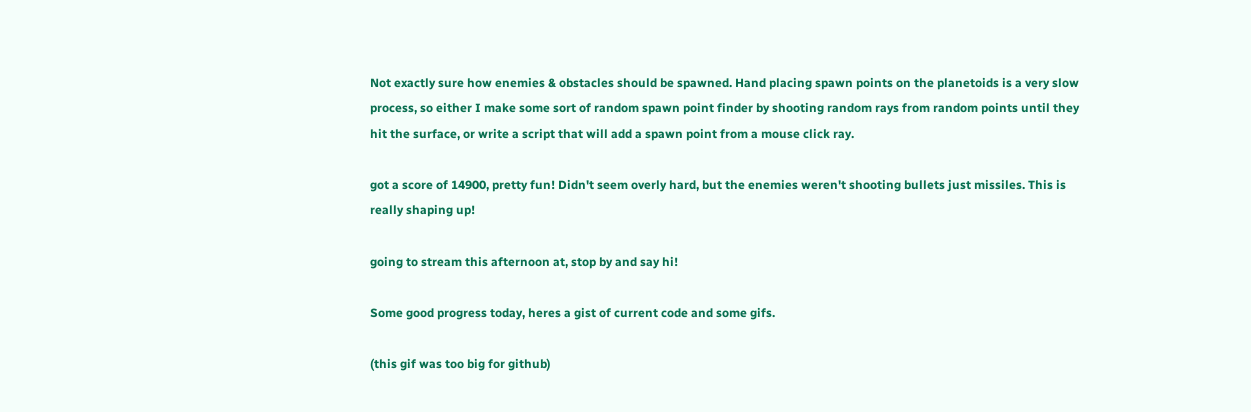Not exactly sure how enemies & obstacles should be spawned. Hand placing spawn points on the planetoids is a very slow process, so either I make some sort of random spawn point finder by shooting random rays from random points until they hit the surface, or write a script that will add a spawn point from a mouse click ray.

got a score of 14900, pretty fun! Didn't seem overly hard, but the enemies weren't shooting bullets just missiles. This is really shaping up!

going to stream this afternoon at, stop by and say hi!

Some good progress today, heres a gist of current code and some gifs.

(this gif was too big for github)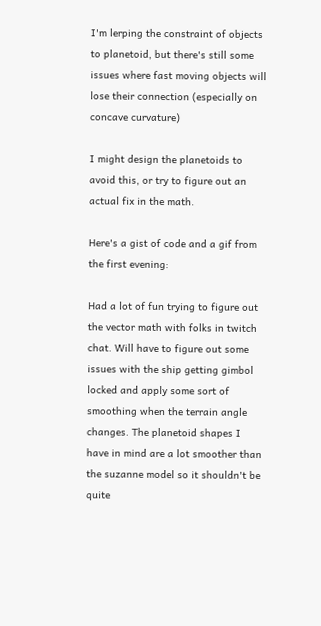I'm lerping the constraint of objects to planetoid, but there's still some issues where fast moving objects will lose their connection (especially on concave curvature)

I might design the planetoids to avoid this, or try to figure out an actual fix in the math.

Here's a gist of code and a gif from the first evening:

Had a lot of fun trying to figure out the vector math with folks in twitch chat. Will have to figure out some issues with the ship getting gimbol locked and apply some sort of smoothing when the terrain angle changes. The planetoid shapes I have in mind are a lot smoother than the suzanne model so it shouldn't be quite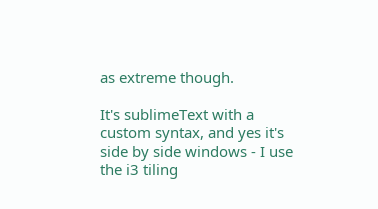as extreme though.

It's sublimeText with a custom syntax, and yes it's side by side windows - I use the i3 tiling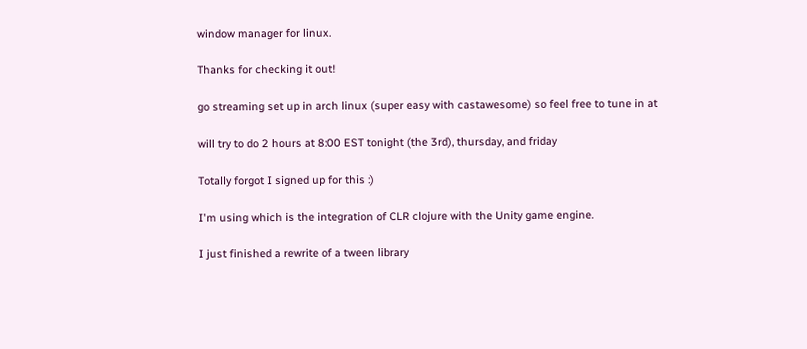window manager for linux.

Thanks for checking it out!

go streaming set up in arch linux (super easy with castawesome) so feel free to tune in at

will try to do 2 hours at 8:00 EST tonight (the 3rd), thursday, and friday

Totally forgot I signed up for this :)

I'm using which is the integration of CLR clojure with the Unity game engine.

I just finished a rewrite of a tween library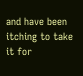and have been itching to take it for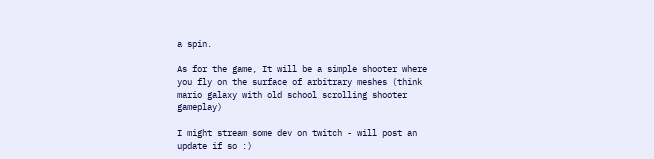a spin.

As for the game, It will be a simple shooter where you fly on the surface of arbitrary meshes (think mario galaxy with old school scrolling shooter gameplay)

I might stream some dev on twitch - will post an update if so :)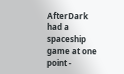AfterDark had a spaceship game at one point -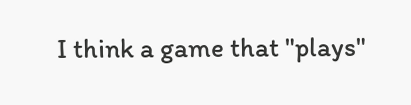I think a game that "plays"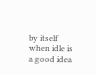by itself when idle is a good idea